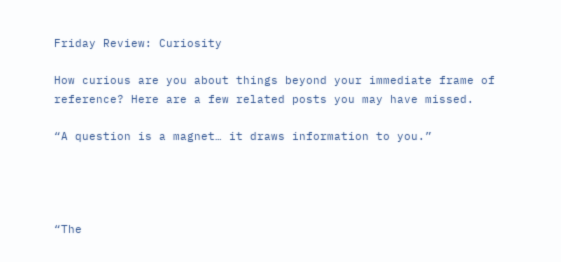Friday Review: Curiosity

How curious are you about things beyond your immediate frame of reference? Here are a few related posts you may have missed.

“A question is a magnet… it draws information to you.”




“The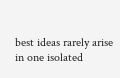best ideas rarely arise in one isolated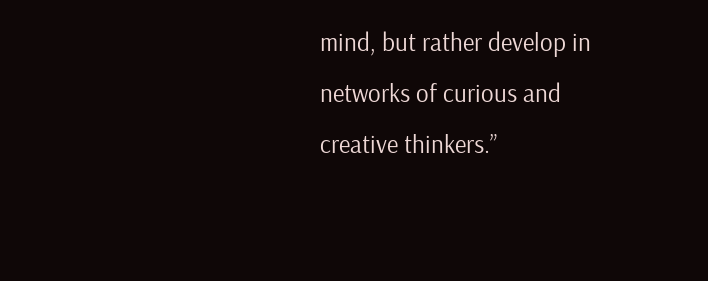mind, but rather develop in networks of curious and creative thinkers.”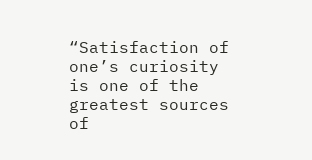“Satisfaction of one’s curiosity is one of the greatest sources of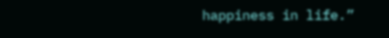happiness in life.”